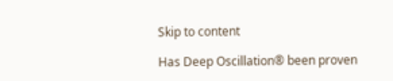Skip to content

Has Deep Oscillation® been proven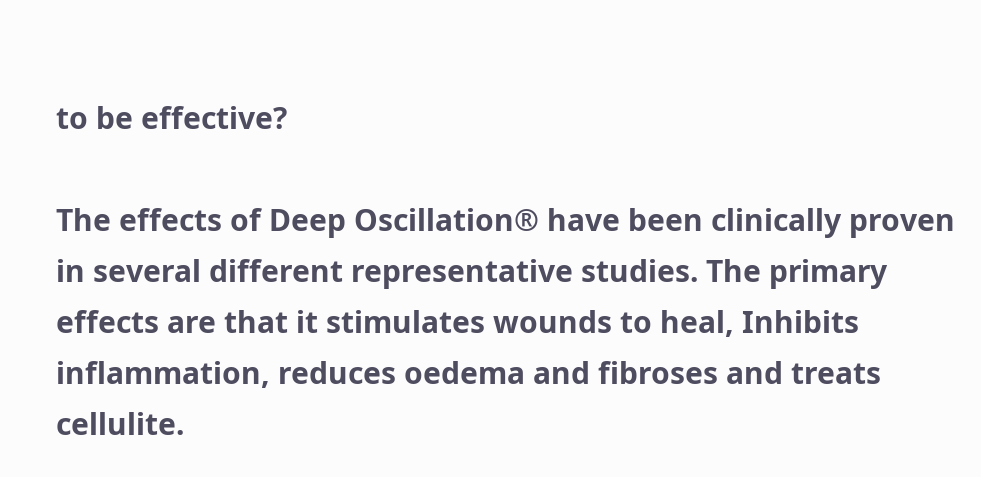to be effective?

The effects of Deep Oscillation® have been clinically proven in several different representative studies. The primary effects are that it stimulates wounds to heal, Inhibits inflammation, reduces oedema and fibroses and treats cellulite.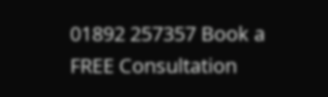01892 257357 Book a FREE Consultation